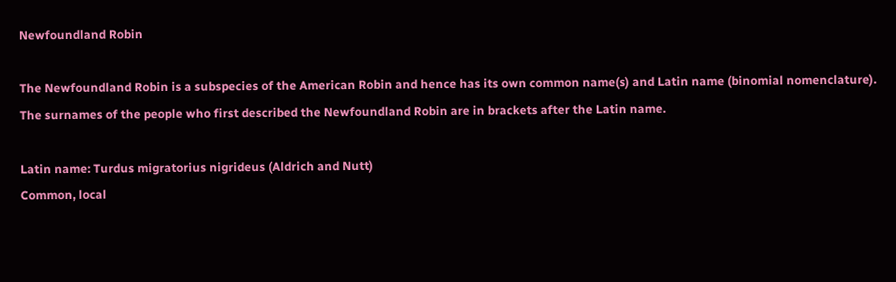Newfoundland Robin

The Newfoundland Robin is a subspecies of the American Robin and hence has its own common name(s) and Latin name (binomial nomenclature). The surnames of the people who first described the Newfoundland Robin are in brackets after the Latin name.

Latin name: Turdus migratorius nigrideus (Aldrich and Nutt)
Common, local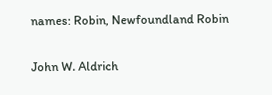names: Robin, Newfoundland Robin

John W. Aldrich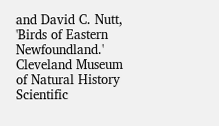and David C. Nutt, 'Birds of Eastern Newfoundland.' Cleveland Museum of Natural History Scientific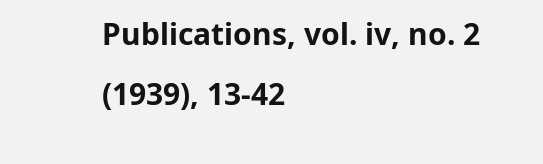Publications, vol. iv, no. 2 (1939), 13-42